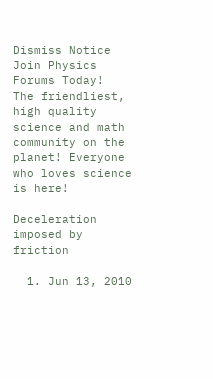Dismiss Notice
Join Physics Forums Today!
The friendliest, high quality science and math community on the planet! Everyone who loves science is here!

Deceleration imposed by friction

  1. Jun 13, 2010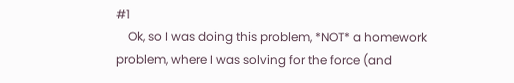#1
    Ok, so I was doing this problem, *NOT* a homework problem, where I was solving for the force (and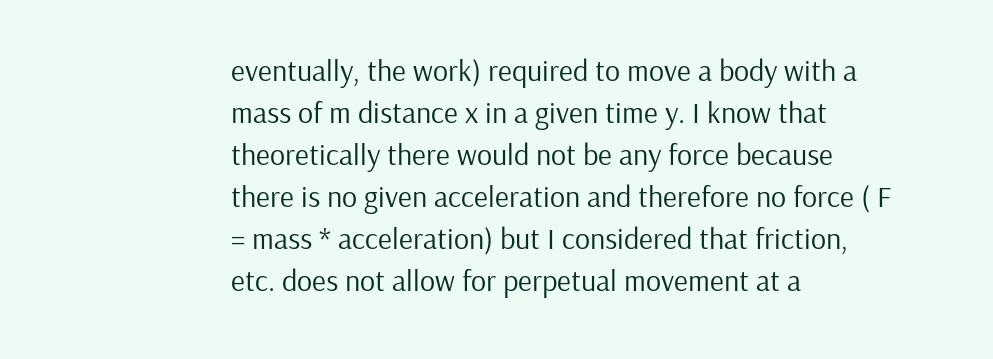eventually, the work) required to move a body with a mass of m distance x in a given time y. I know that theoretically there would not be any force because there is no given acceleration and therefore no force ( F = mass * acceleration) but I considered that friction, etc. does not allow for perpetual movement at a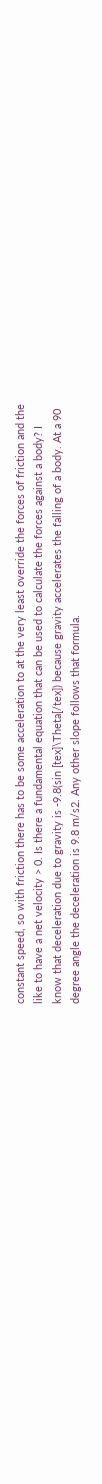constant speed, so with friction there has to be some acceleration to at the very least override the forces of friction and the like to have a net velocity > 0. Is there a fundamental equation that can be used to calculate the forces against a body? I know that deceleration due to gravity is -9.8(sin [tex]\Theta[/tex]) because gravity accelerates the falling of a body. At a 90 degree angle the deceleration is 9.8 m/s2. Any other slope follows that formula.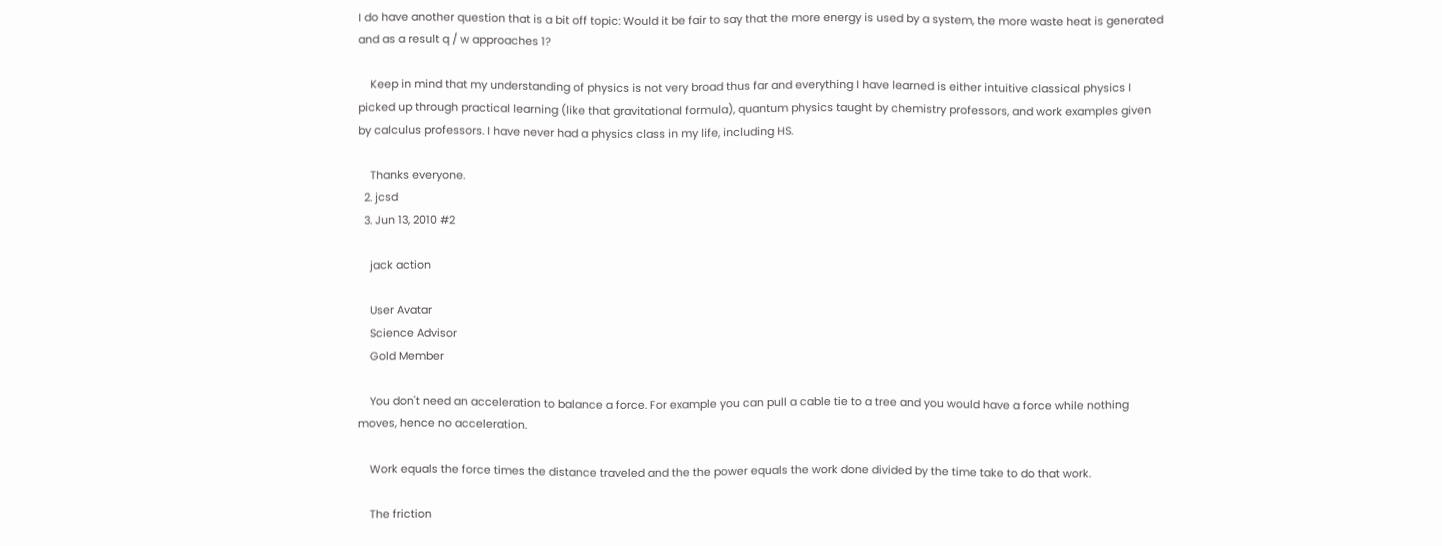I do have another question that is a bit off topic: Would it be fair to say that the more energy is used by a system, the more waste heat is generated and as a result q / w approaches 1?

    Keep in mind that my understanding of physics is not very broad thus far and everything I have learned is either intuitive classical physics I picked up through practical learning (like that gravitational formula), quantum physics taught by chemistry professors, and work examples given by calculus professors. I have never had a physics class in my life, including HS.

    Thanks everyone.
  2. jcsd
  3. Jun 13, 2010 #2

    jack action

    User Avatar
    Science Advisor
    Gold Member

    You don't need an acceleration to balance a force. For example you can pull a cable tie to a tree and you would have a force while nothing moves, hence no acceleration.

    Work equals the force times the distance traveled and the the power equals the work done divided by the time take to do that work.

    The friction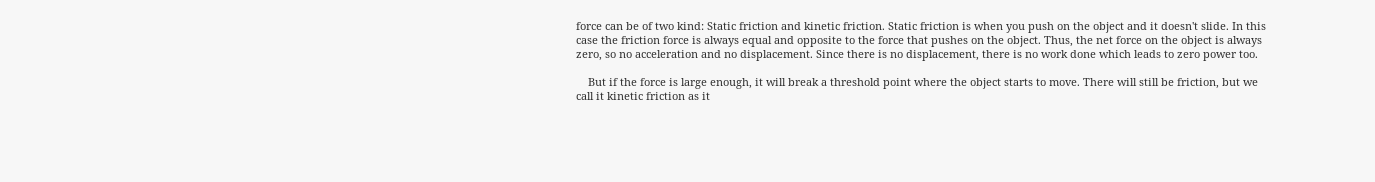force can be of two kind: Static friction and kinetic friction. Static friction is when you push on the object and it doesn't slide. In this case the friction force is always equal and opposite to the force that pushes on the object. Thus, the net force on the object is always zero, so no acceleration and no displacement. Since there is no displacement, there is no work done which leads to zero power too.

    But if the force is large enough, it will break a threshold point where the object starts to move. There will still be friction, but we call it kinetic friction as it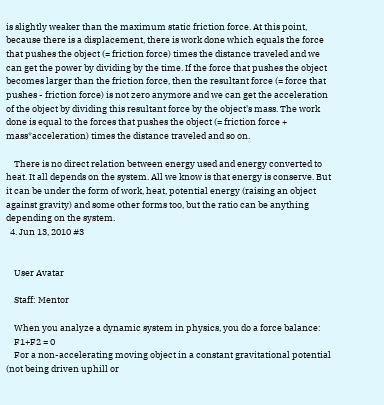is slightly weaker than the maximum static friction force. At this point, because there is a displacement, there is work done which equals the force that pushes the object (= friction force) times the distance traveled and we can get the power by dividing by the time. If the force that pushes the object becomes larger than the friction force, then the resultant force (= force that pushes - friction force) is not zero anymore and we can get the acceleration of the object by dividing this resultant force by the object's mass. The work done is equal to the forces that pushes the object (= friction force + mass*acceleration) times the distance traveled and so on.

    There is no direct relation between energy used and energy converted to heat. It all depends on the system. All we know is that energy is conserve. But it can be under the form of work, heat, potential energy (raising an object against gravity) and some other forms too, but the ratio can be anything depending on the system.
  4. Jun 13, 2010 #3


    User Avatar

    Staff: Mentor

    When you analyze a dynamic system in physics, you do a force balance:
    F1+F2 = 0
    For a non-accelerating moving object in a constant gravitational potential (not being driven uphill or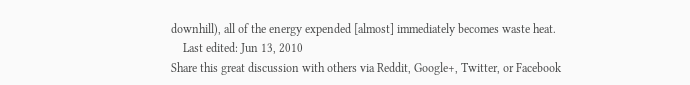downhill), all of the energy expended [almost] immediately becomes waste heat.
    Last edited: Jun 13, 2010
Share this great discussion with others via Reddit, Google+, Twitter, or Facebook